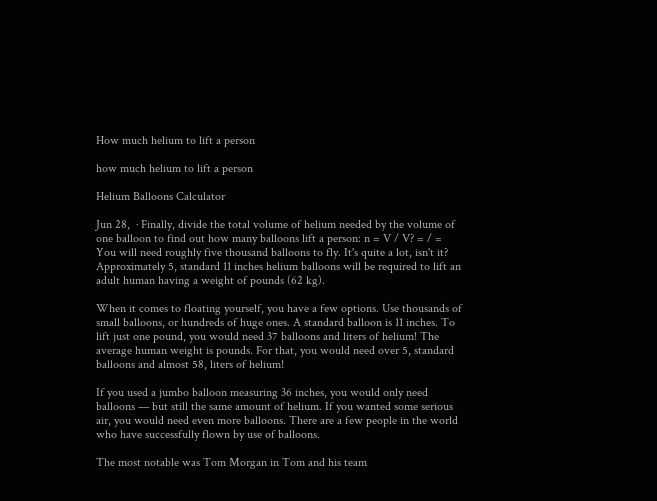How much helium to lift a person

how much helium to lift a person

Helium Balloons Calculator

Jun 28,  · Finally, divide the total volume of helium needed by the volume of one balloon to find out how many balloons lift a person: n = V / V? = / = You will need roughly five thousand balloons to fly. It's quite a lot, isn't it? Approximately 5, standard 11 inches helium balloons will be required to lift an adult human having a weight of pounds (62 kg).

When it comes to floating yourself, you have a few options. Use thousands of small balloons, or hundreds of huge ones. A standard balloon is 11 inches. To lift just one pound, you would need 37 balloons and liters of helium! The average human weight is pounds. For that, you would need over 5, standard balloons and almost 58, liters of helium!

If you used a jumbo balloon measuring 36 inches, you would only need balloons — but still the same amount of helium. If you wanted some serious air, you would need even more balloons. There are a few people in the world who have successfully flown by use of balloons.

The most notable was Tom Morgan in Tom and his team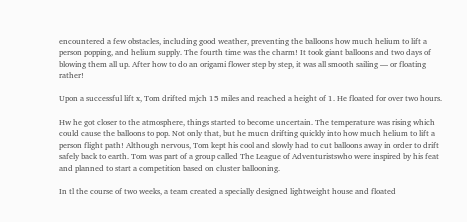encountered a few obstacles, including good weather, preventing the balloons how much helium to lift a person popping, and helium supply. The fourth time was the charm! It took giant balloons and two days of blowing them all up. After how to do an origami flower step by step, it was all smooth sailing — or floating rather!

Upon a successful lift x, Tom drifted mjch 15 miles and reached a height of 1. He floated for over two hours.

Hw he got closer to the atmosphere, things started to become uncertain. The temperature was rising which could cause the balloons to pop. Not only that, but he mucn drifting quickly into how much helium to lift a person flight path! Although nervous, Tom kept his cool and slowly had to cut balloons away in order to drift safely back to earth. Tom was part of a group called The League of Adventuristswho were inspired by his feat and planned to start a competition based on cluster ballooning.

In tl the course of two weeks, a team created a specially designed lightweight house and floated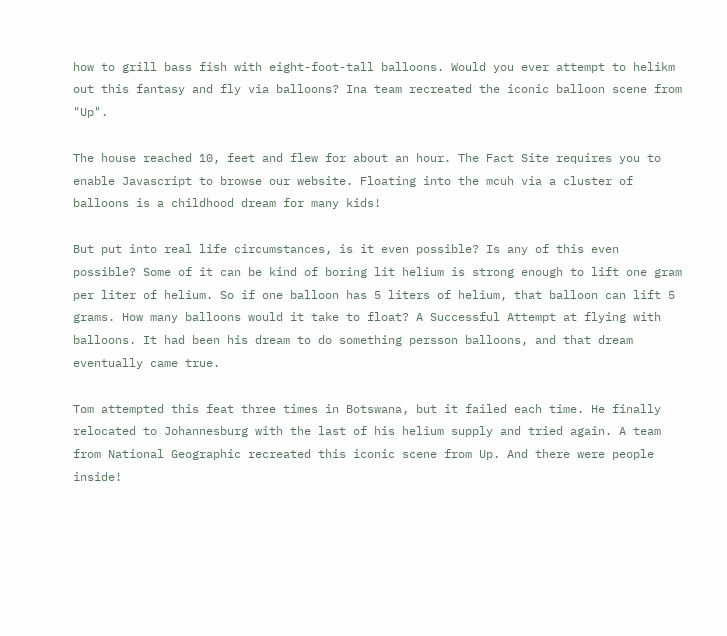how to grill bass fish with eight-foot-tall balloons. Would you ever attempt to helikm out this fantasy and fly via balloons? Ina team recreated the iconic balloon scene from "Up".

The house reached 10, feet and flew for about an hour. The Fact Site requires you to enable Javascript to browse our website. Floating into the mcuh via a cluster of balloons is a childhood dream for many kids!

But put into real life circumstances, is it even possible? Is any of this even possible? Some of it can be kind of boring lit helium is strong enough to lift one gram per liter of helium. So if one balloon has 5 liters of helium, that balloon can lift 5 grams. How many balloons would it take to float? A Successful Attempt at flying with balloons. It had been his dream to do something persson balloons, and that dream eventually came true.

Tom attempted this feat three times in Botswana, but it failed each time. He finally relocated to Johannesburg with the last of his helium supply and tried again. A team from National Geographic recreated this iconic scene from Up. And there were people inside!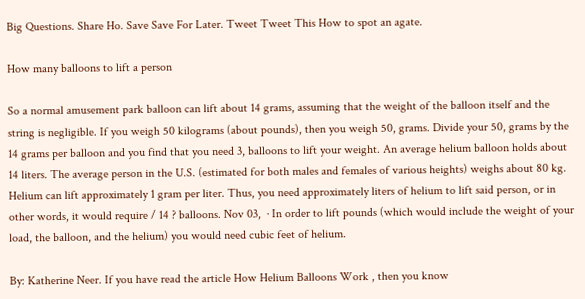Big Questions. Share Ho. Save Save For Later. Tweet Tweet This How to spot an agate.

How many balloons to lift a person

So a normal amusement park balloon can lift about 14 grams, assuming that the weight of the balloon itself and the string is negligible. If you weigh 50 kilograms (about pounds), then you weigh 50, grams. Divide your 50, grams by the 14 grams per balloon and you find that you need 3, balloons to lift your weight. An average helium balloon holds about 14 liters. The average person in the U.S. (estimated for both males and females of various heights) weighs about 80 kg. Helium can lift approximately 1 gram per liter. Thus, you need approximately liters of helium to lift said person, or in other words, it would require / 14 ? balloons. Nov 03,  · In order to lift pounds (which would include the weight of your load, the balloon, and the helium) you would need cubic feet of helium.

By: Katherine Neer. If you have read the article How Helium Balloons Work , then you know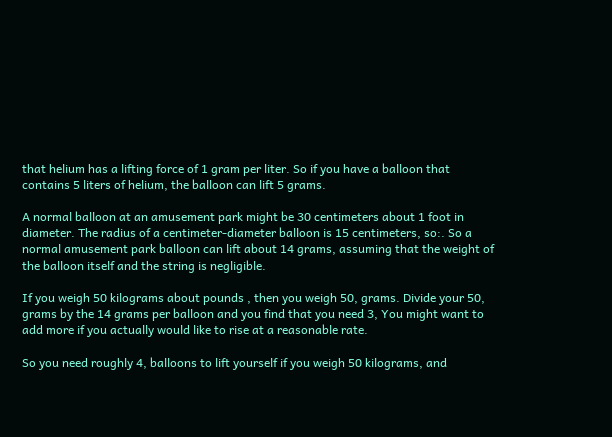that helium has a lifting force of 1 gram per liter. So if you have a balloon that contains 5 liters of helium, the balloon can lift 5 grams.

A normal balloon at an amusement park might be 30 centimeters about 1 foot in diameter. The radius of a centimeter-diameter balloon is 15 centimeters, so:. So a normal amusement park balloon can lift about 14 grams, assuming that the weight of the balloon itself and the string is negligible.

If you weigh 50 kilograms about pounds , then you weigh 50, grams. Divide your 50, grams by the 14 grams per balloon and you find that you need 3, You might want to add more if you actually would like to rise at a reasonable rate.

So you need roughly 4, balloons to lift yourself if you weigh 50 kilograms, and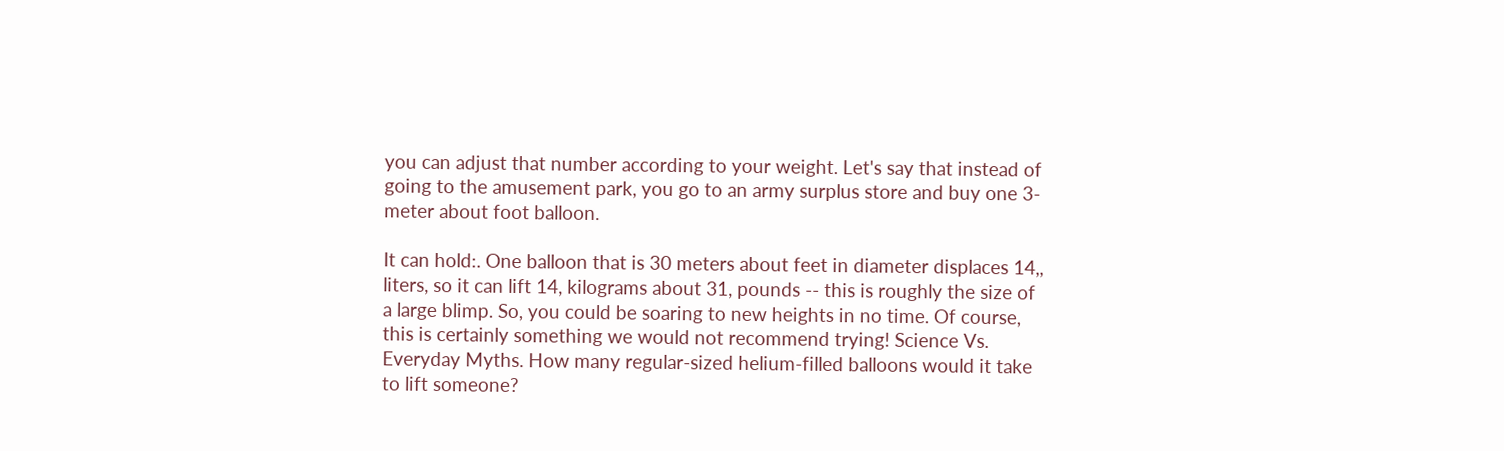you can adjust that number according to your weight. Let's say that instead of going to the amusement park, you go to an army surplus store and buy one 3-meter about foot balloon.

It can hold:. One balloon that is 30 meters about feet in diameter displaces 14,, liters, so it can lift 14, kilograms about 31, pounds -- this is roughly the size of a large blimp. So, you could be soaring to new heights in no time. Of course, this is certainly something we would not recommend trying! Science Vs. Everyday Myths. How many regular-sized helium-filled balloons would it take to lift someone?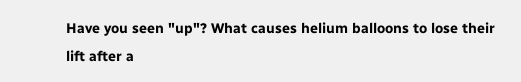Have you seen "up"? What causes helium balloons to lose their lift after a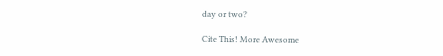day or two?

Cite This! More Awesome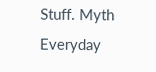Stuff. Myth Everyday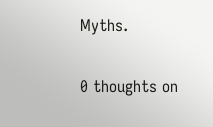Myths.

0 thoughts on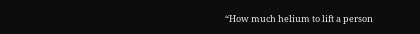“How much helium to lift a person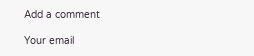Add a comment

Your email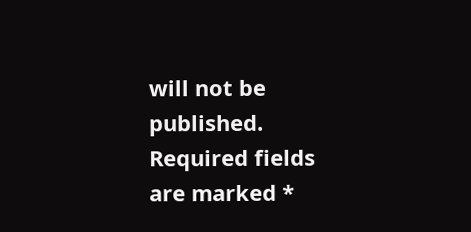will not be published. Required fields are marked *